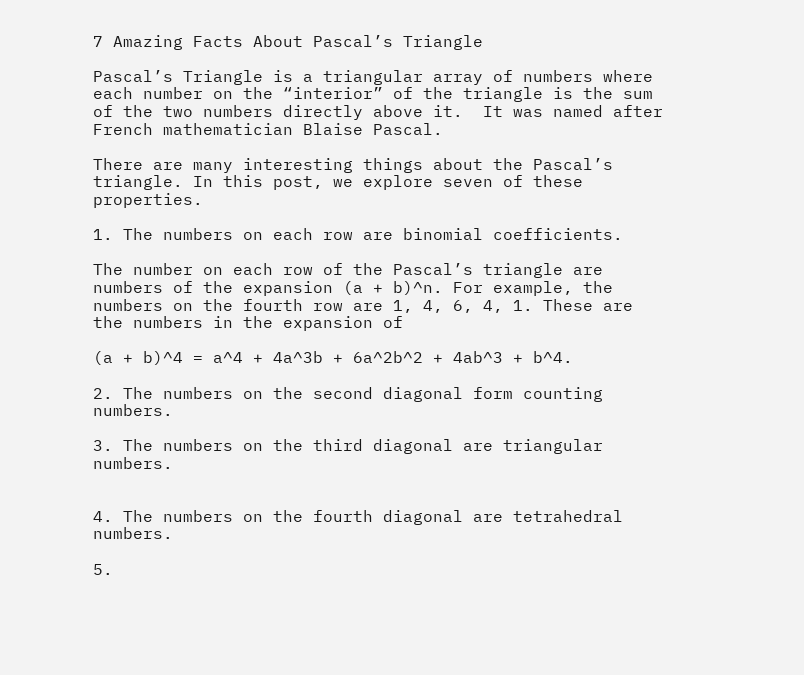7 Amazing Facts About Pascal’s Triangle

Pascal’s Triangle is a triangular array of numbers where each number on the “interior” of the triangle is the sum of the two numbers directly above it.  It was named after French mathematician Blaise Pascal.

There are many interesting things about the Pascal’s triangle. In this post, we explore seven of these properties.

1. The numbers on each row are binomial coefficients.

The number on each row of the Pascal’s triangle are numbers of the expansion (a + b)^n. For example, the numbers on the fourth row are 1, 4, 6, 4, 1. These are the numbers in the expansion of

(a + b)^4 = a^4 + 4a^3b + 6a^2b^2 + 4ab^3 + b^4.

2. The numbers on the second diagonal form counting numbers.

3. The numbers on the third diagonal are triangular numbers.


4. The numbers on the fourth diagonal are tetrahedral numbers.

5.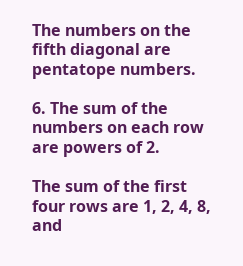The numbers on the fifth diagonal are pentatope numbers.

6. The sum of the numbers on each row are powers of 2.

The sum of the first four rows are 1, 2, 4, 8, and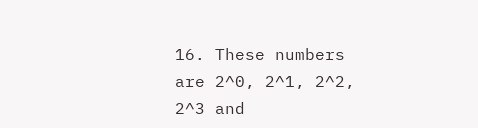16. These numbers are 2^0, 2^1, 2^2, 2^3 and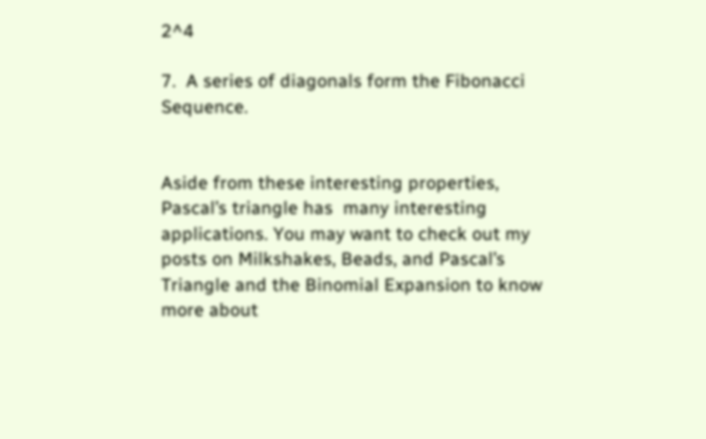2^4

7.  A series of diagonals form the Fibonacci Sequence.


Aside from these interesting properties, Pascal’s triangle has  many interesting applications. You may want to check out my posts on Milkshakes, Beads, and Pascal’s Triangle and the Binomial Expansion to know more about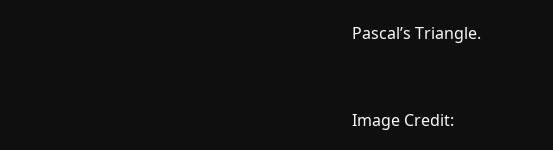Pascal’s Triangle.


Image Credit: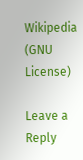Wikipedia (GNU License)

Leave a Reply